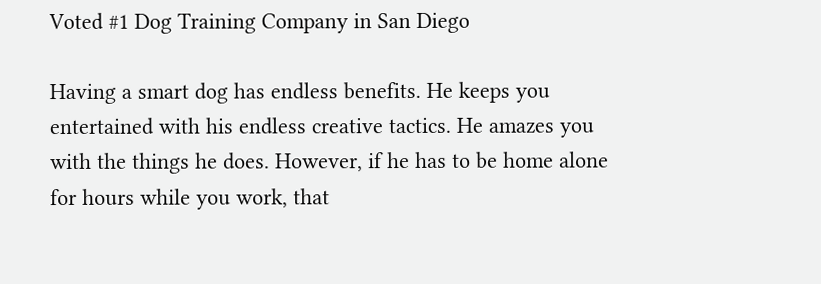Voted #1 Dog Training Company in San Diego

Having a smart dog has endless benefits. He keeps you entertained with his endless creative tactics. He amazes you with the things he does. However, if he has to be home alone for hours while you work, that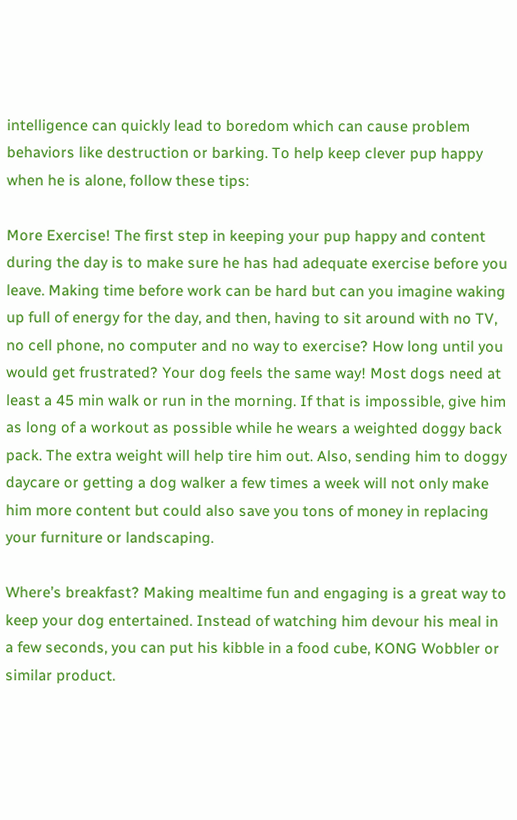intelligence can quickly lead to boredom which can cause problem behaviors like destruction or barking. To help keep clever pup happy when he is alone, follow these tips:

More Exercise! The first step in keeping your pup happy and content during the day is to make sure he has had adequate exercise before you leave. Making time before work can be hard but can you imagine waking up full of energy for the day, and then, having to sit around with no TV, no cell phone, no computer and no way to exercise? How long until you would get frustrated? Your dog feels the same way! Most dogs need at least a 45 min walk or run in the morning. If that is impossible, give him as long of a workout as possible while he wears a weighted doggy back pack. The extra weight will help tire him out. Also, sending him to doggy daycare or getting a dog walker a few times a week will not only make him more content but could also save you tons of money in replacing your furniture or landscaping.

Where’s breakfast? Making mealtime fun and engaging is a great way to keep your dog entertained. Instead of watching him devour his meal in a few seconds, you can put his kibble in a food cube, KONG Wobbler or similar product.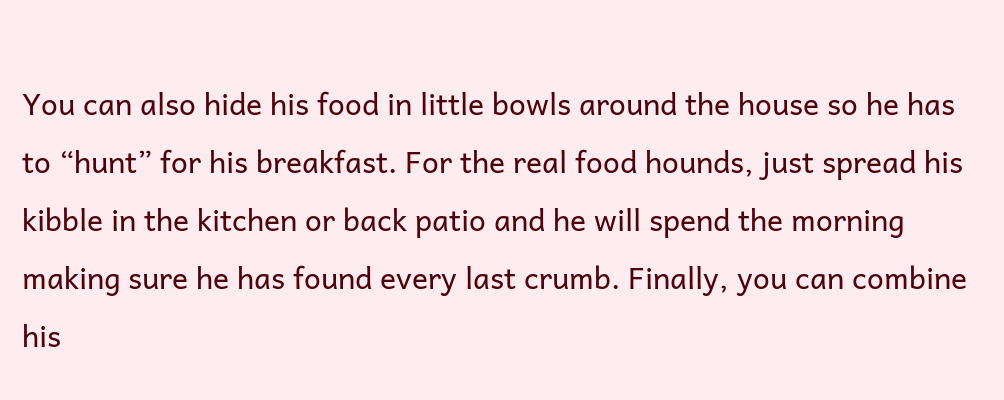You can also hide his food in little bowls around the house so he has to “hunt” for his breakfast. For the real food hounds, just spread his kibble in the kitchen or back patio and he will spend the morning making sure he has found every last crumb. Finally, you can combine his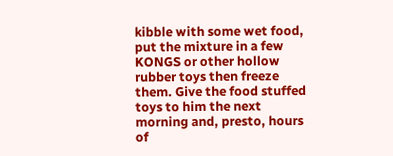kibble with some wet food, put the mixture in a few KONGS or other hollow rubber toys then freeze them. Give the food stuffed toys to him the next morning and, presto, hours of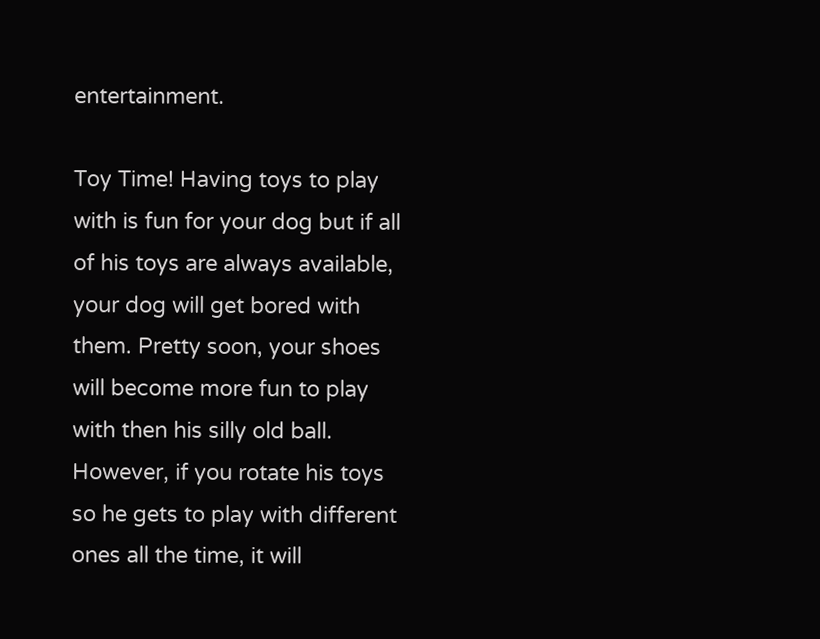entertainment.

Toy Time! Having toys to play with is fun for your dog but if all of his toys are always available, your dog will get bored with them. Pretty soon, your shoes will become more fun to play with then his silly old ball. However, if you rotate his toys so he gets to play with different ones all the time, it will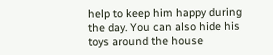help to keep him happy during the day. You can also hide his toys around the house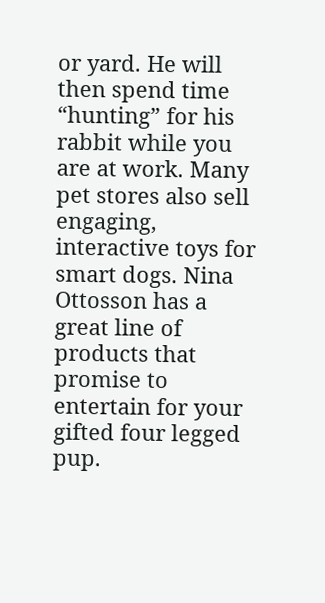or yard. He will then spend time “hunting” for his rabbit while you are at work. Many pet stores also sell engaging, interactive toys for smart dogs. Nina Ottosson has a great line of products that promise to entertain for your gifted four legged pup.